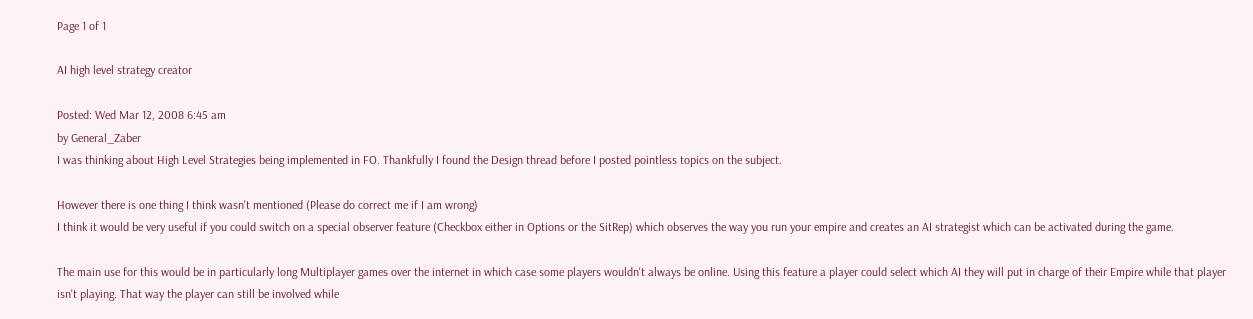Page 1 of 1

AI high level strategy creator

Posted: Wed Mar 12, 2008 6:45 am
by General_Zaber
I was thinking about High Level Strategies being implemented in FO. Thankfully I found the Design thread before I posted pointless topics on the subject.

However there is one thing I think wasn't mentioned (Please do correct me if I am wrong)
I think it would be very useful if you could switch on a special observer feature (Checkbox either in Options or the SitRep) which observes the way you run your empire and creates an AI strategist which can be activated during the game.

The main use for this would be in particularly long Multiplayer games over the internet in which case some players wouldn't always be online. Using this feature a player could select which AI they will put in charge of their Empire while that player isn't playing. That way the player can still be involved while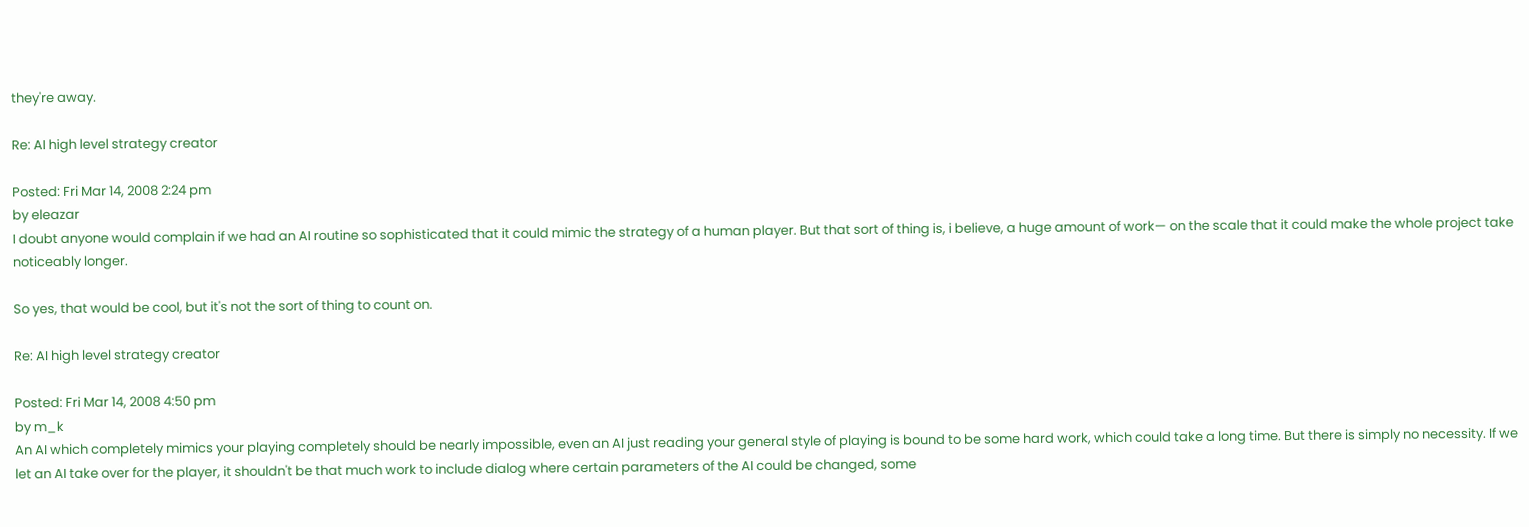they're away.

Re: AI high level strategy creator

Posted: Fri Mar 14, 2008 2:24 pm
by eleazar
I doubt anyone would complain if we had an AI routine so sophisticated that it could mimic the strategy of a human player. But that sort of thing is, i believe, a huge amount of work— on the scale that it could make the whole project take noticeably longer.

So yes, that would be cool, but it's not the sort of thing to count on.

Re: AI high level strategy creator

Posted: Fri Mar 14, 2008 4:50 pm
by m_k
An AI which completely mimics your playing completely should be nearly impossible, even an AI just reading your general style of playing is bound to be some hard work, which could take a long time. But there is simply no necessity. If we let an AI take over for the player, it shouldn't be that much work to include dialog where certain parameters of the AI could be changed, some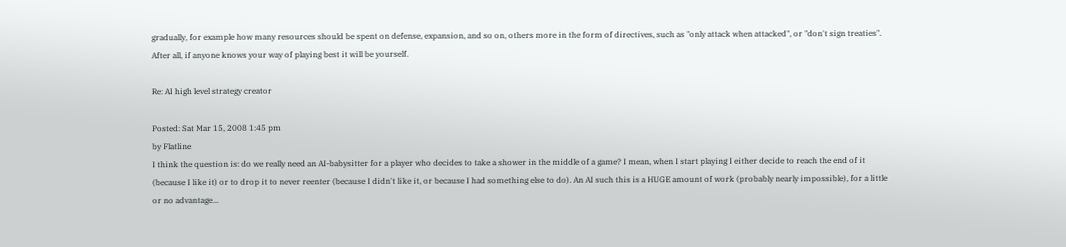gradually, for example how many resources should be spent on defense, expansion, and so on, others more in the form of directives, such as "only attack when attacked", or "don't sign treaties". After all, if anyone knows your way of playing best it will be yourself.

Re: AI high level strategy creator

Posted: Sat Mar 15, 2008 1:45 pm
by Flatline
I think the question is: do we really need an AI-babysitter for a player who decides to take a shower in the middle of a game? I mean, when I start playing I either decide to reach the end of it (because I like it) or to drop it to never reenter (because I didn't like it, or because I had something else to do). An AI such this is a HUGE amount of work (probably nearly impossible), for a little or no advantage...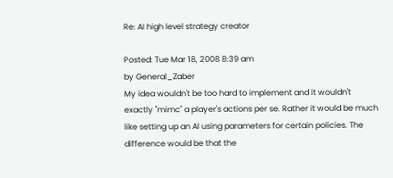Re: AI high level strategy creator

Posted: Tue Mar 18, 2008 8:39 am
by General_Zaber
My idea wouldn't be too hard to implement and it wouldn't exactly "mimc" a player's actions per se. Rather it would be much like setting up an AI using parameters for certain policies. The difference would be that the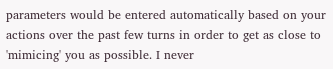parameters would be entered automatically based on your actions over the past few turns in order to get as close to 'mimicing' you as possible. I never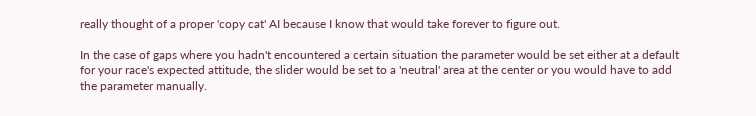really thought of a proper 'copy cat' AI because I know that would take forever to figure out.

In the case of gaps where you hadn't encountered a certain situation the parameter would be set either at a default for your race's expected attitude, the slider would be set to a 'neutral' area at the center or you would have to add the parameter manually.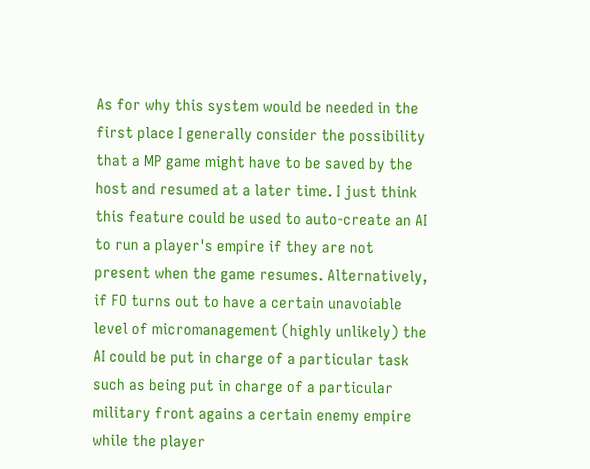As for why this system would be needed in the first place I generally consider the possibility that a MP game might have to be saved by the host and resumed at a later time. I just think this feature could be used to auto-create an AI to run a player's empire if they are not present when the game resumes. Alternatively, if FO turns out to have a certain unavoiable level of micromanagement (highly unlikely) the AI could be put in charge of a particular task such as being put in charge of a particular military front agains a certain enemy empire while the player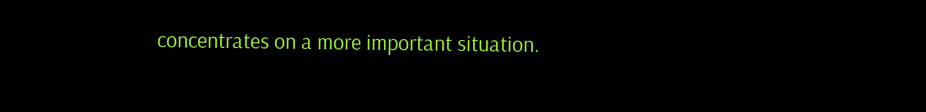concentrates on a more important situation.